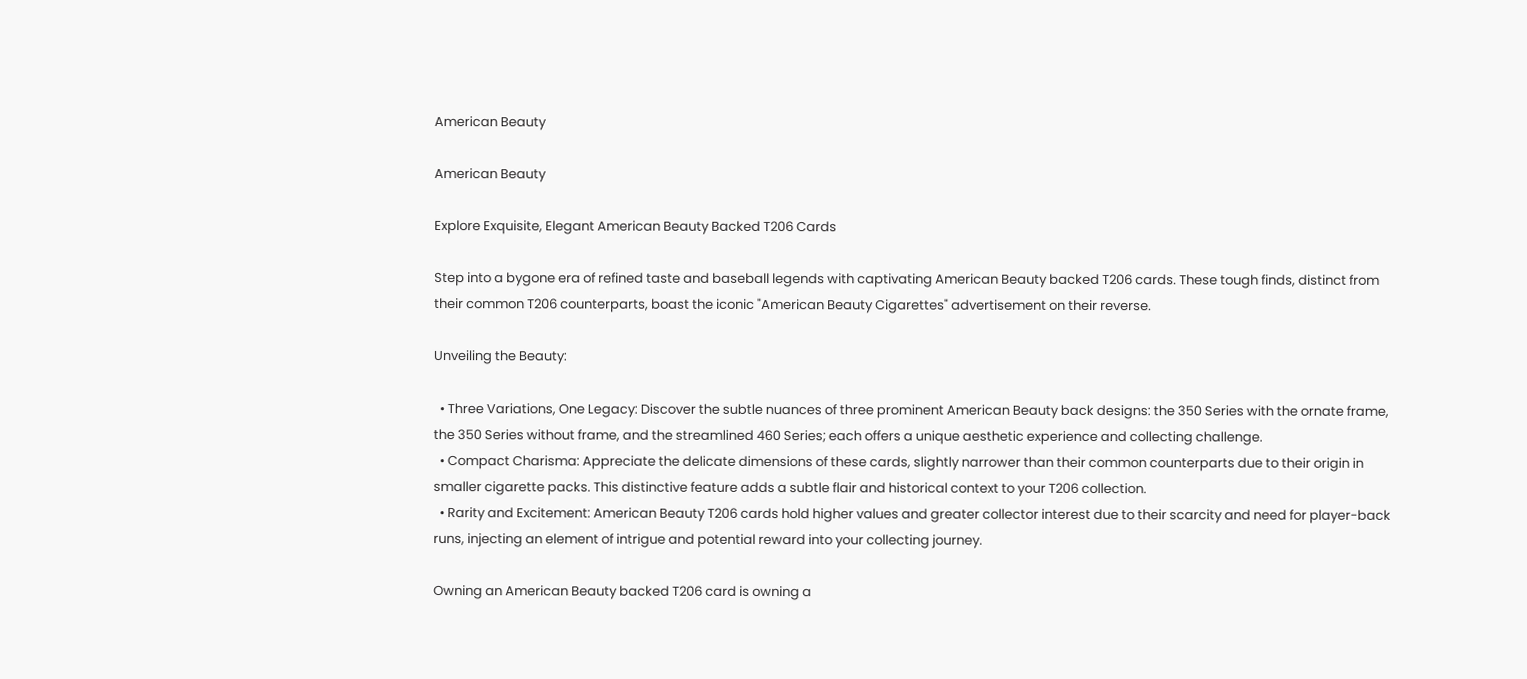American Beauty

American Beauty

Explore Exquisite, Elegant American Beauty Backed T206 Cards

Step into a bygone era of refined taste and baseball legends with captivating American Beauty backed T206 cards. These tough finds, distinct from their common T206 counterparts, boast the iconic "American Beauty Cigarettes" advertisement on their reverse.

Unveiling the Beauty:

  • Three Variations, One Legacy: Discover the subtle nuances of three prominent American Beauty back designs: the 350 Series with the ornate frame, the 350 Series without frame, and the streamlined 460 Series; each offers a unique aesthetic experience and collecting challenge.
  • Compact Charisma: Appreciate the delicate dimensions of these cards, slightly narrower than their common counterparts due to their origin in smaller cigarette packs. This distinctive feature adds a subtle flair and historical context to your T206 collection.
  • Rarity and Excitement: American Beauty T206 cards hold higher values and greater collector interest due to their scarcity and need for player-back runs, injecting an element of intrigue and potential reward into your collecting journey.

Owning an American Beauty backed T206 card is owning a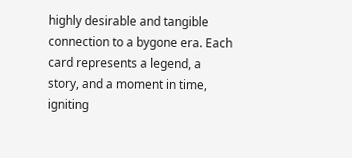highly desirable and tangible connection to a bygone era. Each card represents a legend, a story, and a moment in time, igniting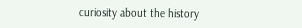curiosity about the history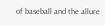of baseball and the allure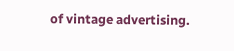of vintage advertising.